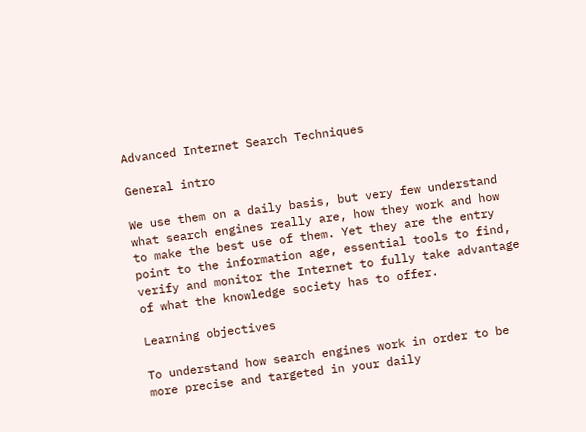Advanced Internet Search Techniques

General intro

We use them on a daily basis, but very few understand what search engines really are, how they work and how to make the best use of them. Yet they are the entry point to the information age, essential tools to find, verify and monitor the Internet to fully take advantage of what the knowledge society has to offer.

Learning objectives

To understand how search engines work in order to be more precise and targeted in your daily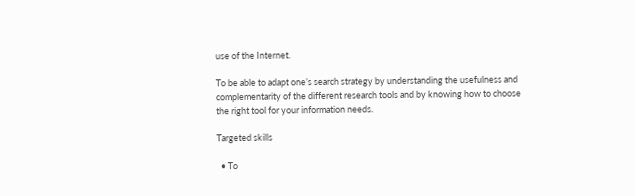use of the Internet.

To be able to adapt one’s search strategy by understanding the usefulness and complementarity of the different research tools and by knowing how to choose the right tool for your information needs.

Targeted skills

  • To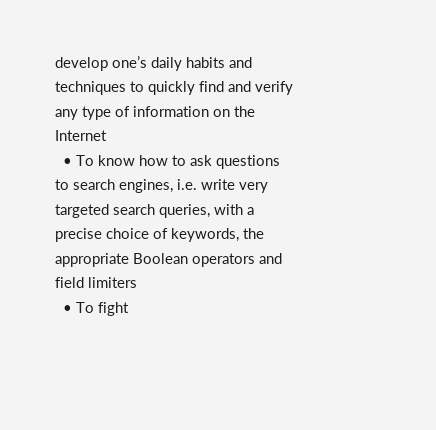develop one’s daily habits and techniques to quickly find and verify any type of information on the Internet
  • To know how to ask questions to search engines, i.e. write very targeted search queries, with a precise choice of keywords, the appropriate Boolean operators and field limiters
  • To fight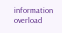information overload